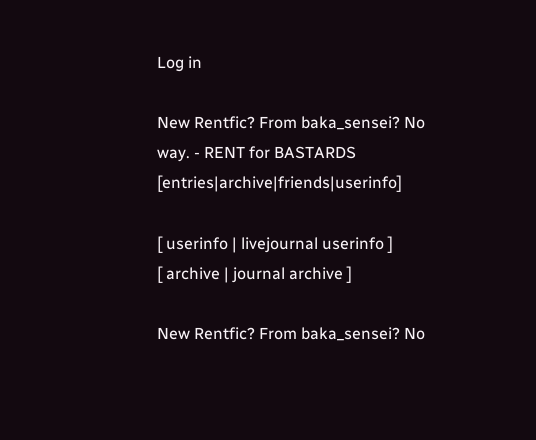Log in

New Rentfic? From baka_sensei? No way. - RENT for BASTARDS [entries|archive|friends|userinfo]

[ userinfo | livejournal userinfo ]
[ archive | journal archive ]

New Rentfic? From baka_sensei? No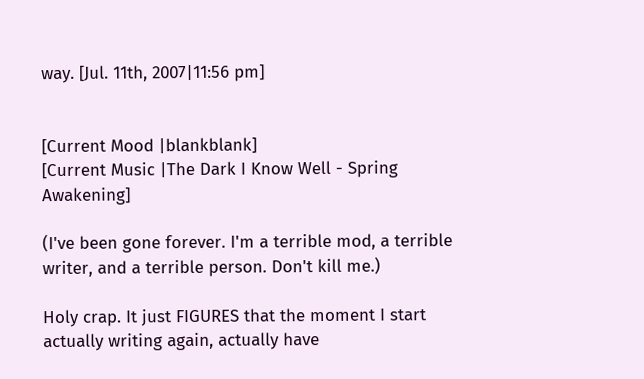way. [Jul. 11th, 2007|11:56 pm]


[Current Mood |blankblank]
[Current Music |The Dark I Know Well - Spring Awakening]

(I've been gone forever. I'm a terrible mod, a terrible writer, and a terrible person. Don't kill me.)

Holy crap. It just FIGURES that the moment I start actually writing again, actually have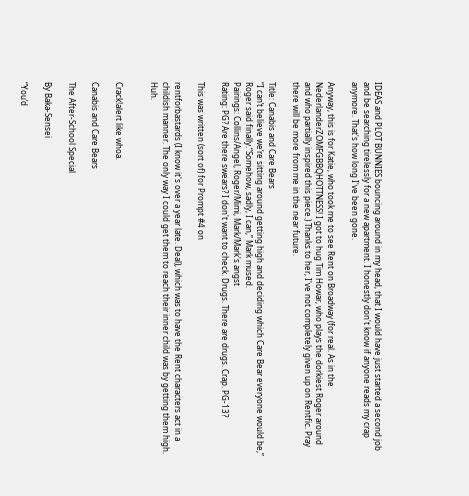IDEAS and PLOT BUNNIES bouncing around in my head, that I would have just started a second job and be searching tirelessly for a new apartment. I honestly don't know if anyone reads my crap anymore. That's how long I've been gone.

Anyway, this is for Katie, who took me to see Rent on Broadway (for real. As in the NederlanderZOMFGBBQHOTTNESS! I got to hug Tim Howar, who plays the dorkiest Roger around and who partially inspired this piece.) Thanks to her, I've not completely given up on Rentfic. Pray there will be more from me in the near future.

Title: Canabis and Care Bears
“I can’t believe we’re sitting around getting high and deciding which Care Bear everyone would be,” Roger said finally.“Somehow, sadly, I can,” Mark mused.
Pairings: Collins/Angel, Roger/Mimi, Mark/Mark's angst
Rating: PG? Are there swears? I don't want to check. Drugs. There are drugs. Crap. PG-13?

This was written (sort of) for Prompt #4 on

rentforbastards (I know it's over a year late. Deal), which was to have the Rent characters act in a childish manner. The only way I could get them to reach their inner child was by getting them high. Huh.


Crack!alert like whoa.

Canabis and Care Bears

The After-School Special

By Baka-Sensei

“You’d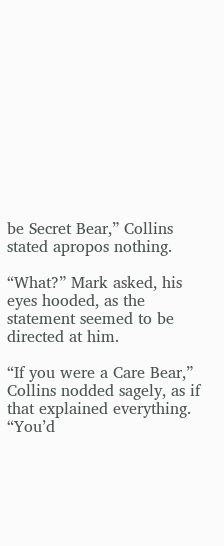be Secret Bear,” Collins stated apropos nothing.

“What?” Mark asked, his eyes hooded, as the statement seemed to be directed at him.

“If you were a Care Bear,” Collins nodded sagely, as if that explained everything. “You’d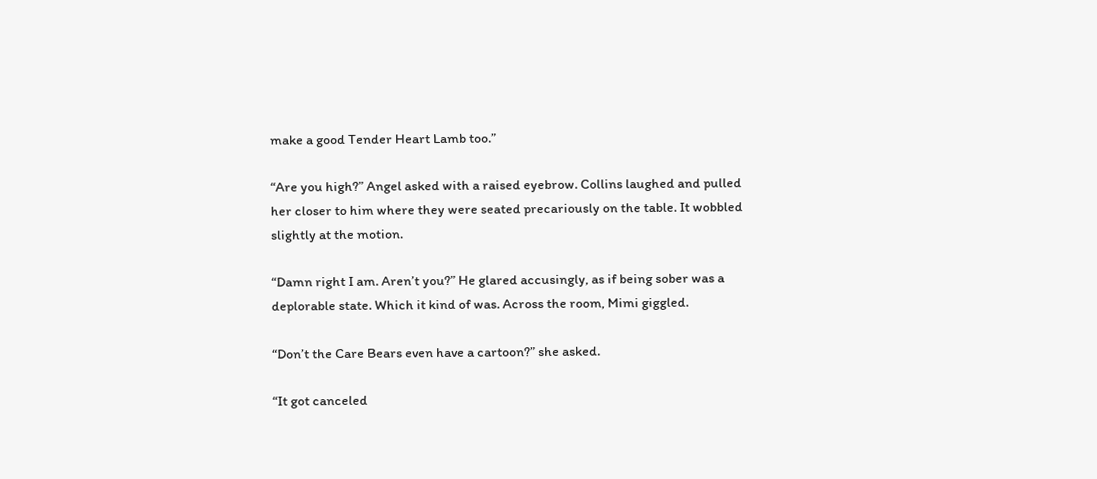make a good Tender Heart Lamb too.”

“Are you high?” Angel asked with a raised eyebrow. Collins laughed and pulled her closer to him where they were seated precariously on the table. It wobbled slightly at the motion.

“Damn right I am. Aren’t you?” He glared accusingly, as if being sober was a deplorable state. Which it kind of was. Across the room, Mimi giggled.

“Don’t the Care Bears even have a cartoon?” she asked.

“It got canceled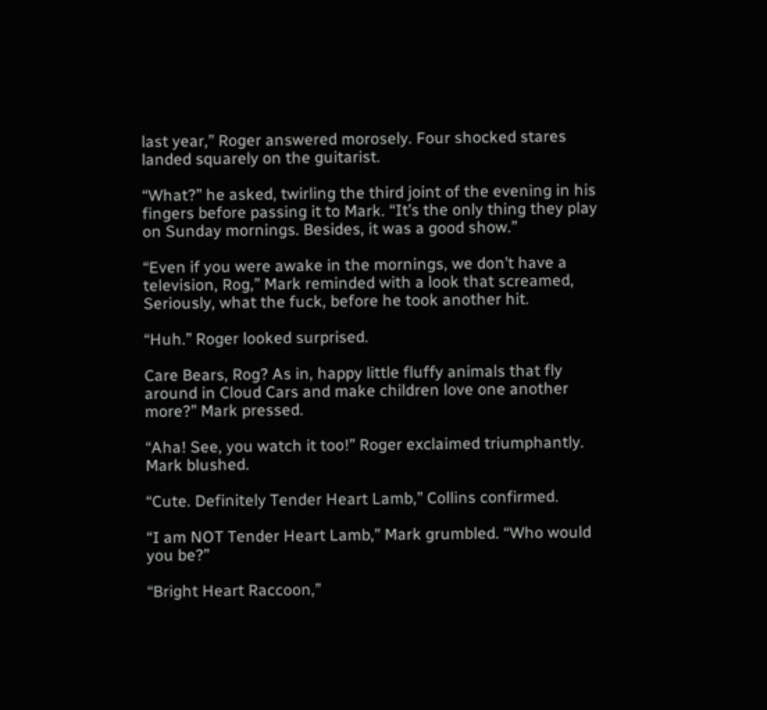last year,” Roger answered morosely. Four shocked stares landed squarely on the guitarist.

“What?” he asked, twirling the third joint of the evening in his fingers before passing it to Mark. “It’s the only thing they play on Sunday mornings. Besides, it was a good show.”

“Even if you were awake in the mornings, we don’t have a television, Rog,” Mark reminded with a look that screamed, Seriously, what the fuck, before he took another hit.

“Huh.” Roger looked surprised.

Care Bears, Rog? As in, happy little fluffy animals that fly around in Cloud Cars and make children love one another more?” Mark pressed.

“Aha! See, you watch it too!” Roger exclaimed triumphantly. Mark blushed.

“Cute. Definitely Tender Heart Lamb,” Collins confirmed.

“I am NOT Tender Heart Lamb,” Mark grumbled. “Who would you be?”

“Bright Heart Raccoon,”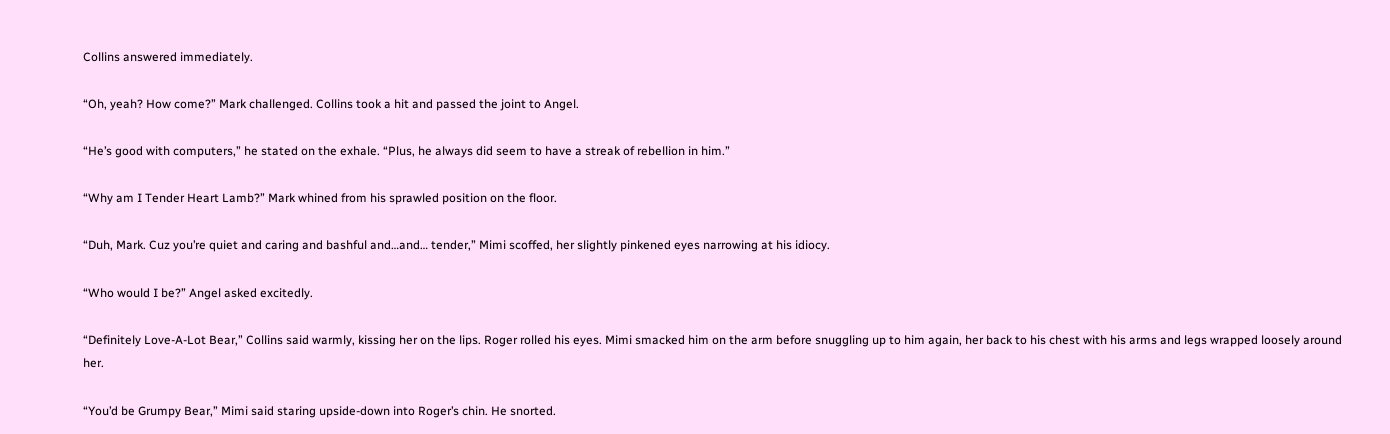Collins answered immediately.

“Oh, yeah? How come?” Mark challenged. Collins took a hit and passed the joint to Angel.

“He’s good with computers,” he stated on the exhale. “Plus, he always did seem to have a streak of rebellion in him.”

“Why am I Tender Heart Lamb?” Mark whined from his sprawled position on the floor.

“Duh, Mark. Cuz you’re quiet and caring and bashful and…and… tender,” Mimi scoffed, her slightly pinkened eyes narrowing at his idiocy.

“Who would I be?” Angel asked excitedly.

“Definitely Love-A-Lot Bear,” Collins said warmly, kissing her on the lips. Roger rolled his eyes. Mimi smacked him on the arm before snuggling up to him again, her back to his chest with his arms and legs wrapped loosely around her.

“You’d be Grumpy Bear,” Mimi said staring upside-down into Roger’s chin. He snorted.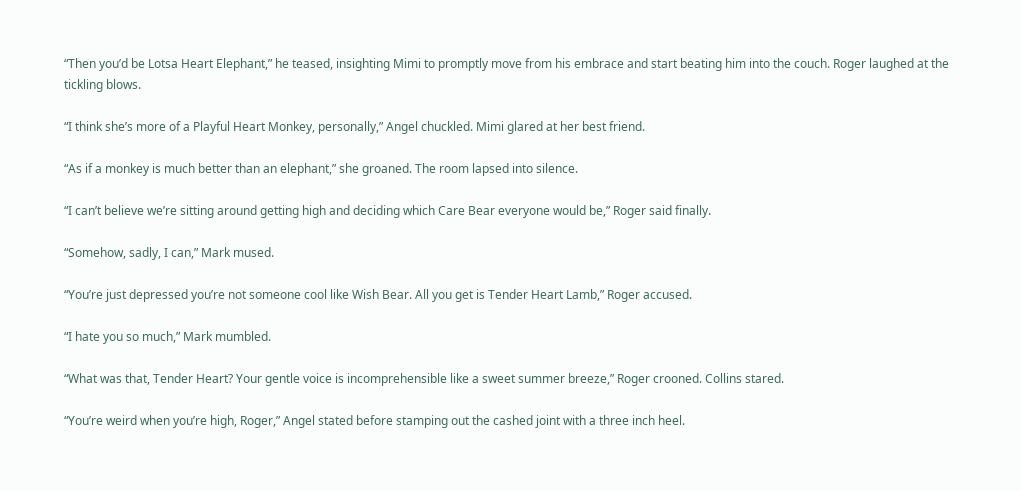“Then you’d be Lotsa Heart Elephant,” he teased, insighting Mimi to promptly move from his embrace and start beating him into the couch. Roger laughed at the tickling blows.

“I think she’s more of a Playful Heart Monkey, personally,” Angel chuckled. Mimi glared at her best friend.

“As if a monkey is much better than an elephant,” she groaned. The room lapsed into silence.

“I can’t believe we’re sitting around getting high and deciding which Care Bear everyone would be,” Roger said finally.

“Somehow, sadly, I can,” Mark mused.

“You’re just depressed you’re not someone cool like Wish Bear. All you get is Tender Heart Lamb,” Roger accused.

“I hate you so much,” Mark mumbled.

“What was that, Tender Heart? Your gentle voice is incomprehensible like a sweet summer breeze,” Roger crooned. Collins stared.

“You’re weird when you’re high, Roger,” Angel stated before stamping out the cashed joint with a three inch heel.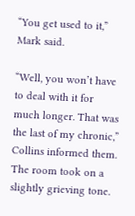“You get used to it,” Mark said.

“Well, you won’t have to deal with it for much longer. That was the last of my chronic,” Collins informed them. The room took on a slightly grieving tone.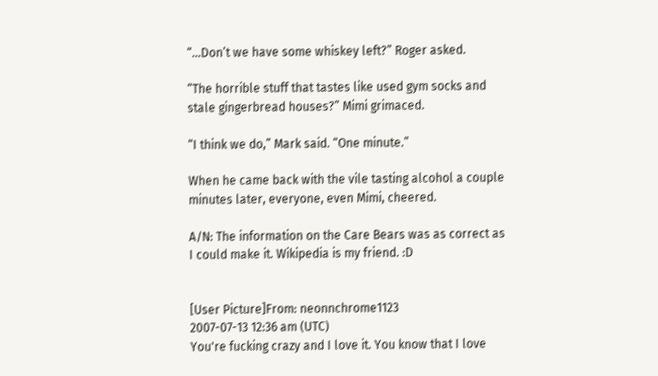“…Don’t we have some whiskey left?” Roger asked.

“The horrible stuff that tastes like used gym socks and stale gingerbread houses?” Mimi grimaced.

“I think we do,” Mark said. “One minute.”

When he came back with the vile tasting alcohol a couple minutes later, everyone, even Mimi, cheered.

A/N: The information on the Care Bears was as correct as I could make it. Wikipedia is my friend. :D


[User Picture]From: neonnchrome1123
2007-07-13 12:36 am (UTC)
You're fucking crazy and I love it. You know that I love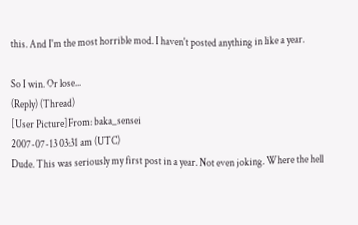this. And I'm the most horrible mod. I haven't posted anything in like a year.

So I win. Or lose...
(Reply) (Thread)
[User Picture]From: baka_sensei
2007-07-13 03:31 am (UTC)
Dude. This was seriously my first post in a year. Not even joking. Where the hell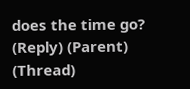does the time go?
(Reply) (Parent) (Thread)